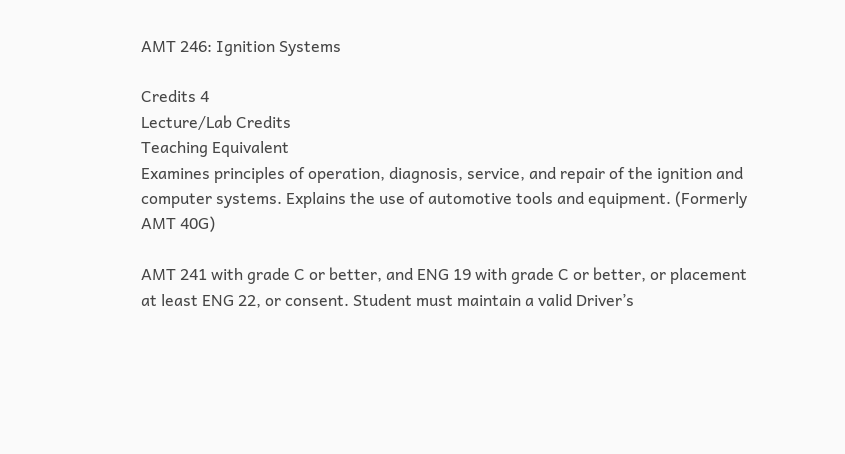AMT 246: Ignition Systems

Credits 4
Lecture/Lab Credits
Teaching Equivalent
Examines principles of operation, diagnosis, service, and repair of the ignition and computer systems. Explains the use of automotive tools and equipment. (Formerly AMT 40G)

AMT 241 with grade C or better, and ENG 19 with grade C or better, or placement at least ENG 22, or consent. Student must maintain a valid Driver’s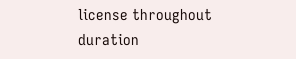license throughout duration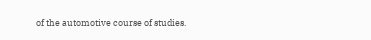of the automotive course of studies.